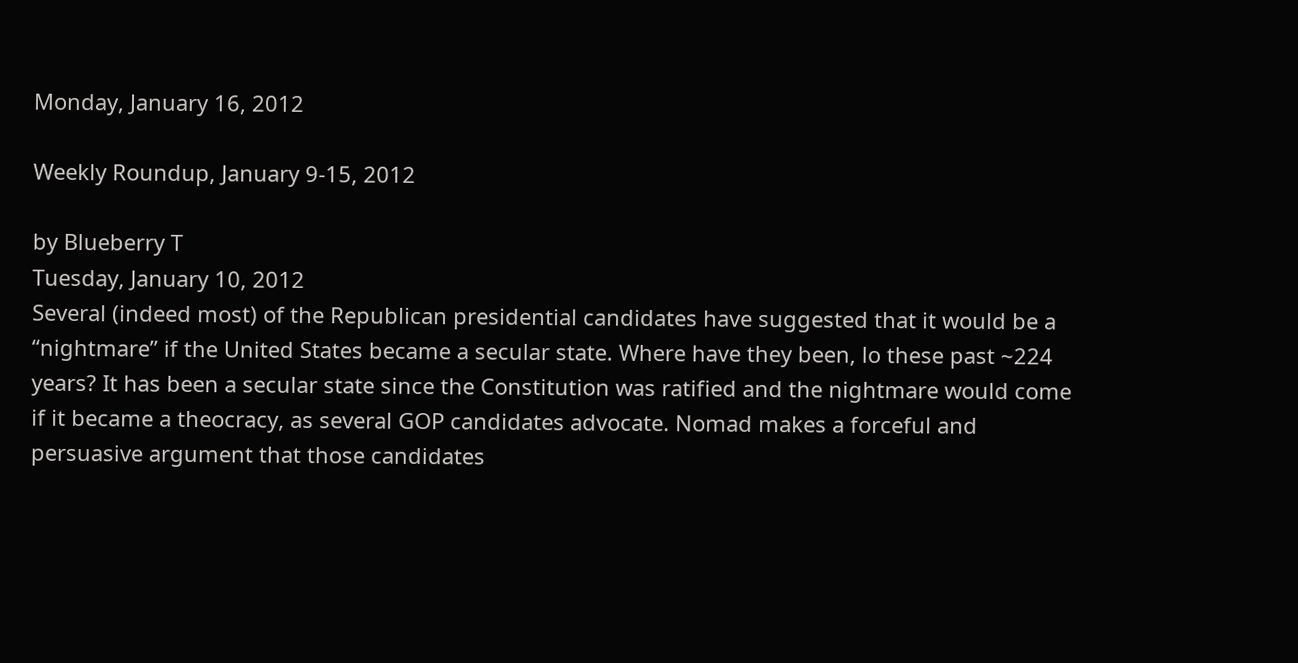Monday, January 16, 2012

Weekly Roundup, January 9-15, 2012

by Blueberry T
Tuesday, January 10, 2012
Several (indeed most) of the Republican presidential candidates have suggested that it would be a “nightmare” if the United States became a secular state. Where have they been, lo these past ~224 years? It has been a secular state since the Constitution was ratified and the nightmare would come if it became a theocracy, as several GOP candidates advocate. Nomad makes a forceful and persuasive argument that those candidates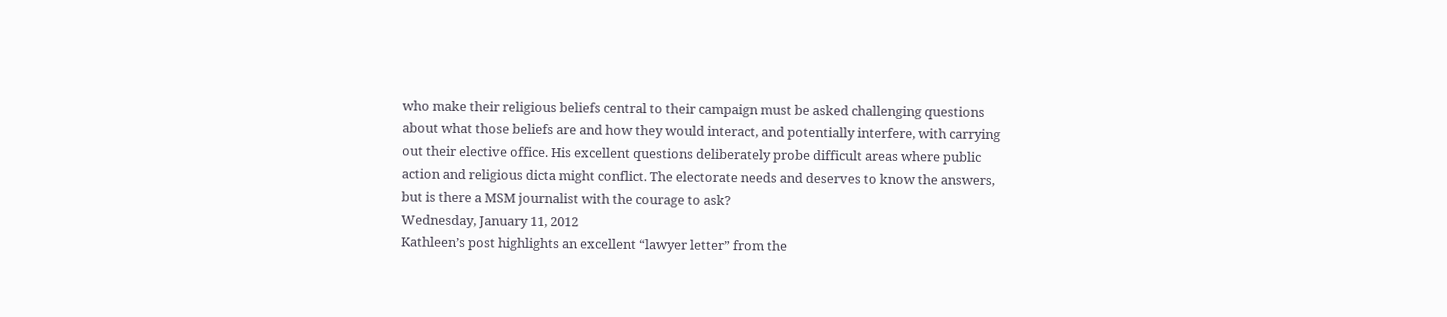who make their religious beliefs central to their campaign must be asked challenging questions about what those beliefs are and how they would interact, and potentially interfere, with carrying out their elective office. His excellent questions deliberately probe difficult areas where public action and religious dicta might conflict. The electorate needs and deserves to know the answers, but is there a MSM journalist with the courage to ask?
Wednesday, January 11, 2012
Kathleen’s post highlights an excellent “lawyer letter” from the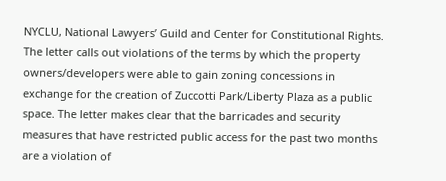NYCLU, National Lawyers’ Guild and Center for Constitutional Rights. The letter calls out violations of the terms by which the property owners/developers were able to gain zoning concessions in exchange for the creation of Zuccotti Park/Liberty Plaza as a public space. The letter makes clear that the barricades and security measures that have restricted public access for the past two months are a violation of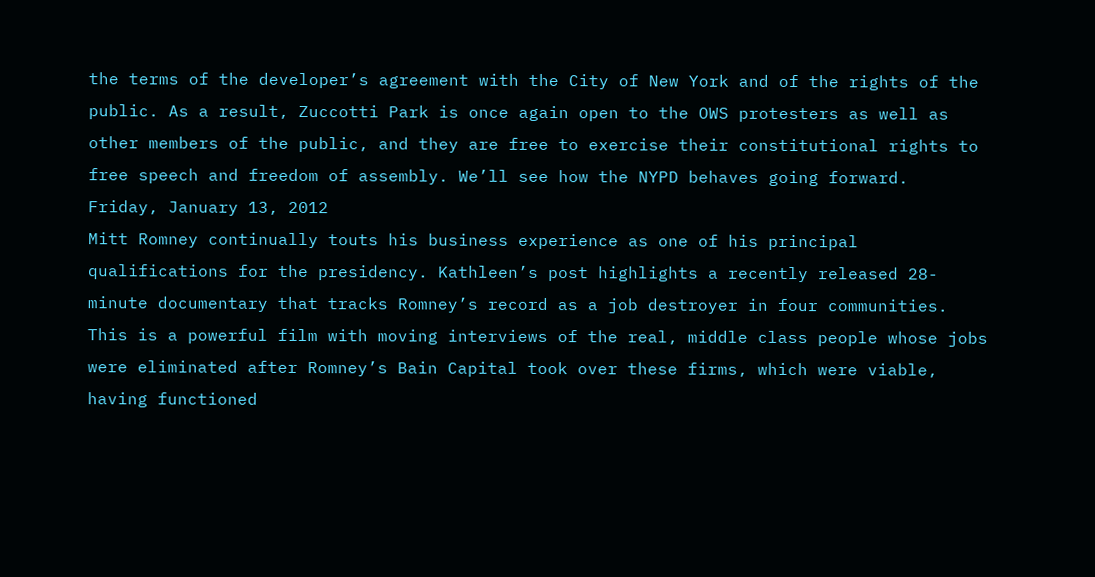the terms of the developer’s agreement with the City of New York and of the rights of the public. As a result, Zuccotti Park is once again open to the OWS protesters as well as other members of the public, and they are free to exercise their constitutional rights to free speech and freedom of assembly. We’ll see how the NYPD behaves going forward.
Friday, January 13, 2012
Mitt Romney continually touts his business experience as one of his principal qualifications for the presidency. Kathleen’s post highlights a recently released 28-minute documentary that tracks Romney’s record as a job destroyer in four communities. This is a powerful film with moving interviews of the real, middle class people whose jobs were eliminated after Romney’s Bain Capital took over these firms, which were viable, having functioned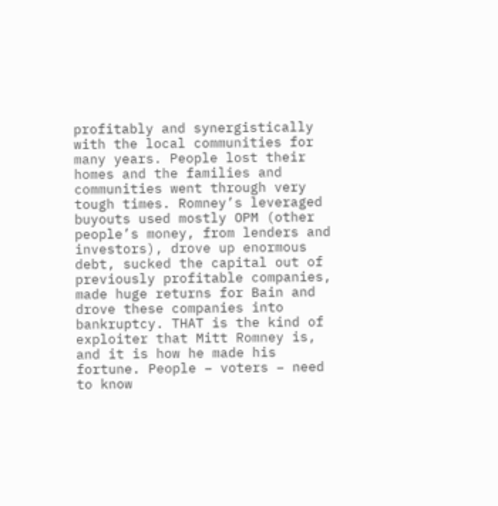profitably and synergistically with the local communities for many years. People lost their homes and the families and communities went through very tough times. Romney’s leveraged buyouts used mostly OPM (other people’s money, from lenders and investors), drove up enormous debt, sucked the capital out of previously profitable companies, made huge returns for Bain and drove these companies into bankruptcy. THAT is the kind of exploiter that Mitt Romney is, and it is how he made his fortune. People – voters – need to know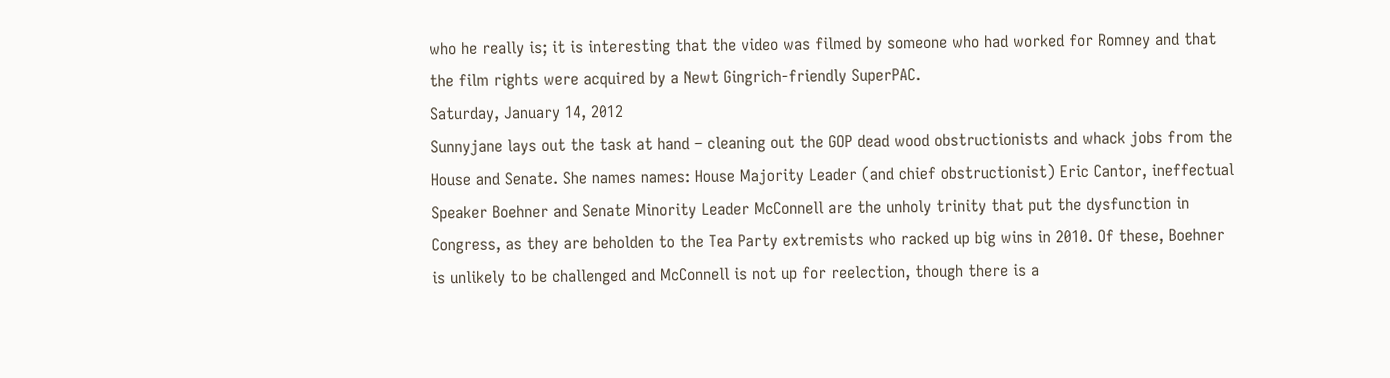who he really is; it is interesting that the video was filmed by someone who had worked for Romney and that the film rights were acquired by a Newt Gingrich-friendly SuperPAC.
Saturday, January 14, 2012
Sunnyjane lays out the task at hand – cleaning out the GOP dead wood obstructionists and whack jobs from the House and Senate. She names names: House Majority Leader (and chief obstructionist) Eric Cantor, ineffectual Speaker Boehner and Senate Minority Leader McConnell are the unholy trinity that put the dysfunction in Congress, as they are beholden to the Tea Party extremists who racked up big wins in 2010. Of these, Boehner is unlikely to be challenged and McConnell is not up for reelection, though there is a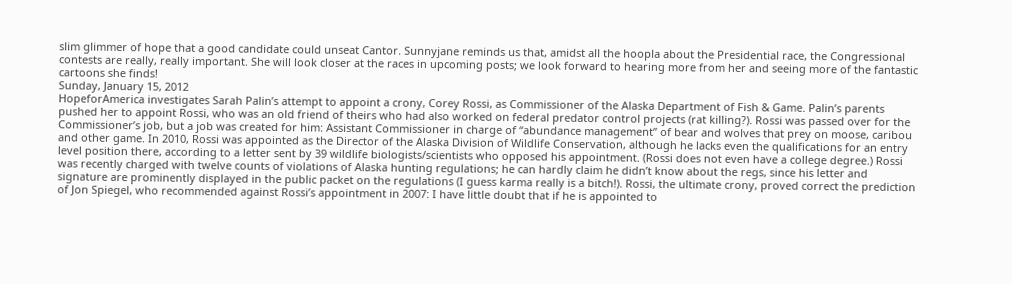slim glimmer of hope that a good candidate could unseat Cantor. Sunnyjane reminds us that, amidst all the hoopla about the Presidential race, the Congressional contests are really, really important. She will look closer at the races in upcoming posts; we look forward to hearing more from her and seeing more of the fantastic cartoons she finds!
Sunday, January 15, 2012
HopeforAmerica investigates Sarah Palin’s attempt to appoint a crony, Corey Rossi, as Commissioner of the Alaska Department of Fish & Game. Palin’s parents pushed her to appoint Rossi, who was an old friend of theirs who had also worked on federal predator control projects (rat killing?). Rossi was passed over for the Commissioner’s job, but a job was created for him: Assistant Commissioner in charge of “abundance management” of bear and wolves that prey on moose, caribou and other game. In 2010, Rossi was appointed as the Director of the Alaska Division of Wildlife Conservation, although he lacks even the qualifications for an entry level position there, according to a letter sent by 39 wildlife biologists/scientists who opposed his appointment. (Rossi does not even have a college degree.) Rossi was recently charged with twelve counts of violations of Alaska hunting regulations; he can hardly claim he didn’t know about the regs, since his letter and signature are prominently displayed in the public packet on the regulations (I guess karma really is a bitch!). Rossi, the ultimate crony, proved correct the prediction of Jon Spiegel, who recommended against Rossi’s appointment in 2007: I have little doubt that if he is appointed to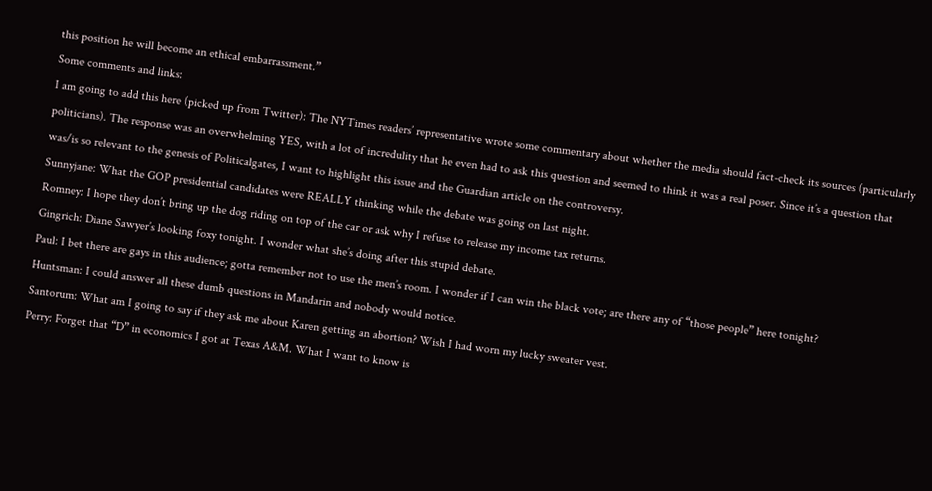this position he will become an ethical embarrassment.”
Some comments and links:
I am going to add this here (picked up from Twitter): The NYTimes readers’ representative wrote some commentary about whether the media should fact-check its sources (particularly politicians). The response was an overwhelming YES, with a lot of incredulity that he even had to ask this question and seemed to think it was a real poser. Since it’s a question that was/is so relevant to the genesis of Politicalgates, I want to highlight this issue and the Guardian article on the controversy.
Sunnyjane: What the GOP presidential candidates were REALLY thinking while the debate was going on last night.
Romney: I hope they don’t bring up the dog riding on top of the car or ask why I refuse to release my income tax returns.
Gingrich: Diane Sawyer’s looking foxy tonight. I wonder what she’s doing after this stupid debate.
Paul: I bet there are gays in this audience; gotta remember not to use the men’s room. I wonder if I can win the black vote; are there any of “those people” here tonight?
Huntsman: I could answer all these dumb questions in Mandarin and nobody would notice.
Santorum: What am I going to say if they ask me about Karen getting an abortion? Wish I had worn my lucky sweater vest.
Perry: Forget that “D” in economics I got at Texas A&M. What I want to know is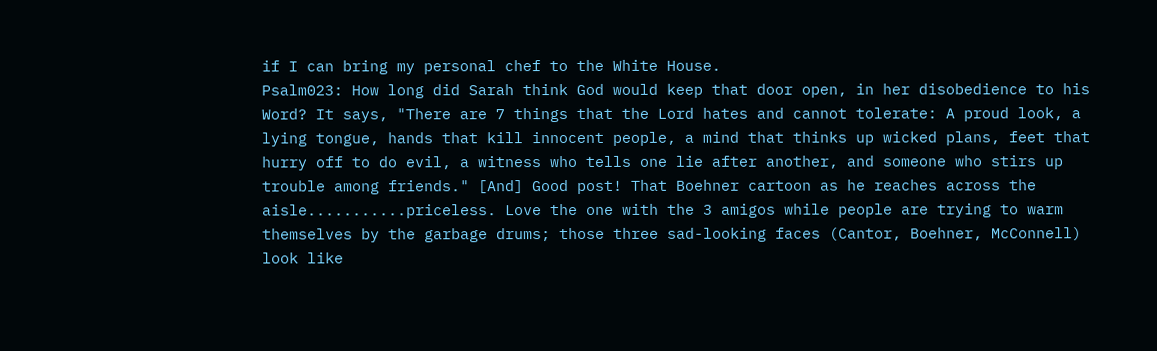if I can bring my personal chef to the White House.
Psalm023: How long did Sarah think God would keep that door open, in her disobedience to his Word? It says, "There are 7 things that the Lord hates and cannot tolerate: A proud look, a lying tongue, hands that kill innocent people, a mind that thinks up wicked plans, feet that hurry off to do evil, a witness who tells one lie after another, and someone who stirs up trouble among friends." [And] Good post! That Boehner cartoon as he reaches across the aisle...........priceless. Love the one with the 3 amigos while people are trying to warm themselves by the garbage drums; those three sad-looking faces (Cantor, Boehner, McConnell) look like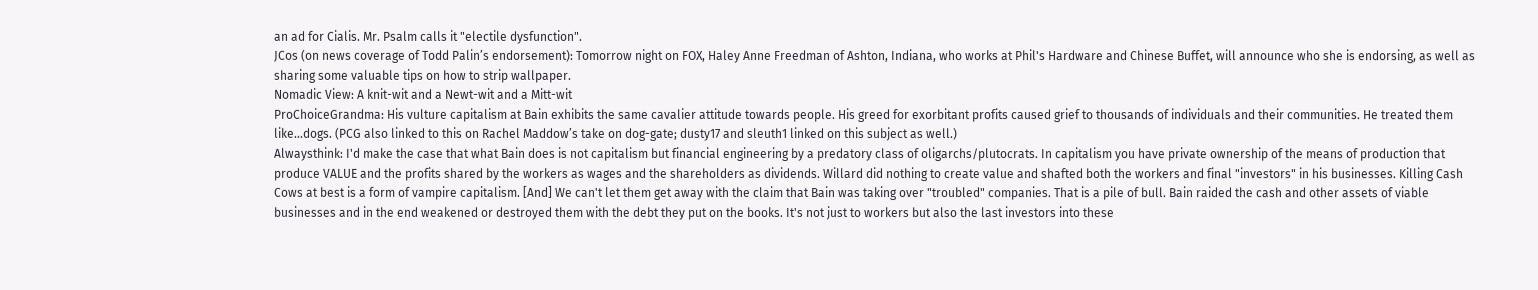an ad for Cialis. Mr. Psalm calls it "electile dysfunction".
JCos (on news coverage of Todd Palin’s endorsement): Tomorrow night on FOX, Haley Anne Freedman of Ashton, Indiana, who works at Phil's Hardware and Chinese Buffet, will announce who she is endorsing, as well as sharing some valuable tips on how to strip wallpaper.
Nomadic View: A knit-wit and a Newt-wit and a Mitt-wit
ProChoiceGrandma: His vulture capitalism at Bain exhibits the same cavalier attitude towards people. His greed for exorbitant profits caused grief to thousands of individuals and their communities. He treated them like...dogs. (PCG also linked to this on Rachel Maddow’s take on dog-gate; dusty17 and sleuth1 linked on this subject as well.)
Alwaysthink: I'd make the case that what Bain does is not capitalism but financial engineering by a predatory class of oligarchs/plutocrats. In capitalism you have private ownership of the means of production that produce VALUE and the profits shared by the workers as wages and the shareholders as dividends. Willard did nothing to create value and shafted both the workers and final "investors" in his businesses. Killing Cash Cows at best is a form of vampire capitalism. [And] We can't let them get away with the claim that Bain was taking over "troubled" companies. That is a pile of bull. Bain raided the cash and other assets of viable businesses and in the end weakened or destroyed them with the debt they put on the books. It's not just to workers but also the last investors into these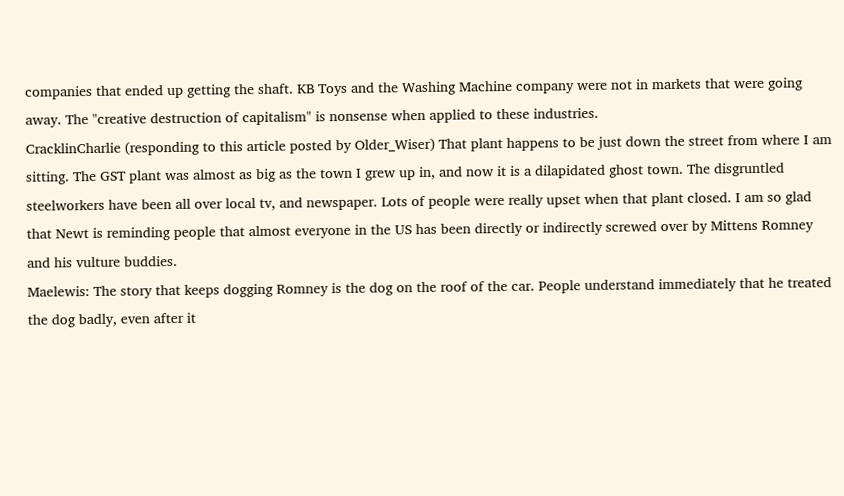companies that ended up getting the shaft. KB Toys and the Washing Machine company were not in markets that were going away. The "creative destruction of capitalism" is nonsense when applied to these industries.
CracklinCharlie (responding to this article posted by Older_Wiser) That plant happens to be just down the street from where I am sitting. The GST plant was almost as big as the town I grew up in, and now it is a dilapidated ghost town. The disgruntled steelworkers have been all over local tv, and newspaper. Lots of people were really upset when that plant closed. I am so glad that Newt is reminding people that almost everyone in the US has been directly or indirectly screwed over by Mittens Romney and his vulture buddies.
Maelewis: The story that keeps dogging Romney is the dog on the roof of the car. People understand immediately that he treated the dog badly, even after it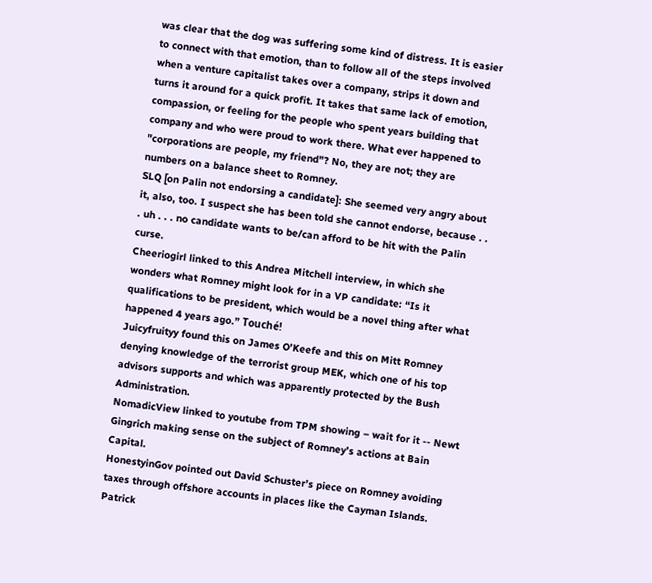was clear that the dog was suffering some kind of distress. It is easier to connect with that emotion, than to follow all of the steps involved when a venture capitalist takes over a company, strips it down and turns it around for a quick profit. It takes that same lack of emotion, compassion, or feeling for the people who spent years building that company and who were proud to work there. What ever happened to "corporations are people, my friend"? No, they are not; they are numbers on a balance sheet to Romney.
SLQ [on Palin not endorsing a candidate]: She seemed very angry about it, also, too. I suspect she has been told she cannot endorse, because . . . uh . . . no candidate wants to be/can afford to be hit with the Palin curse.
Cheeriogirl linked to this Andrea Mitchell interview, in which she wonders what Romney might look for in a VP candidate: “Is it qualifications to be president, which would be a novel thing after what happened 4 years ago.” Touché!
Juicyfruityy found this on James O’Keefe and this on Mitt Romney denying knowledge of the terrorist group MEK, which one of his top advisors supports and which was apparently protected by the Bush Administration.
NomadicView linked to youtube from TPM showing – wait for it -- Newt Gingrich making sense on the subject of Romney’s actions at Bain Capital.
HonestyinGov pointed out David Schuster’s piece on Romney avoiding taxes through offshore accounts in places like the Cayman Islands.
Patrick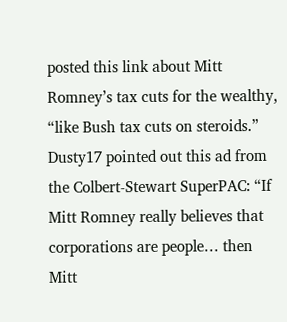posted this link about Mitt Romney’s tax cuts for the wealthy, “like Bush tax cuts on steroids.”
Dusty17 pointed out this ad from the Colbert-Stewart SuperPAC: “If Mitt Romney really believes that corporations are people… then Mitt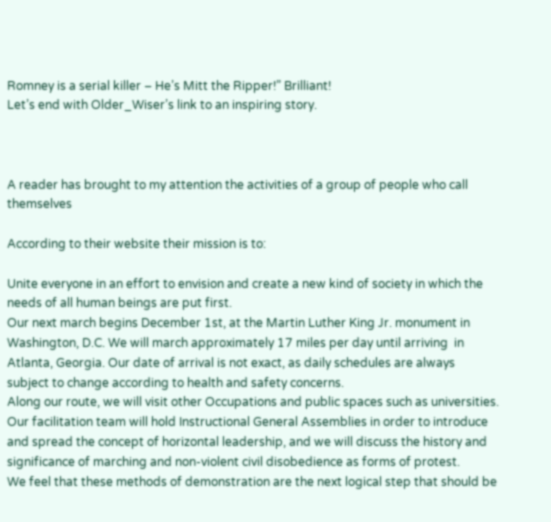Romney is a serial killer – He’s Mitt the Ripper!” Brilliant!
Let’s end with Older_Wiser’s link to an inspiring story.



A reader has brought to my attention the activities of a group of people who call themselves

According to their website their mission is to:

Unite everyone in an effort to envision and create a new kind of society in which the needs of all human beings are put first.
Our next march begins December 1st, at the Martin Luther King Jr. monument in Washington, D.C. We will march approximately 17 miles per day until arriving  in Atlanta, Georgia. Our date of arrival is not exact, as daily schedules are always subject to change according to health and safety concerns.
Along our route, we will visit other Occupations and public spaces such as universities. Our facilitation team will hold Instructional General Assemblies in order to introduce and spread the concept of horizontal leadership, and we will discuss the history and significance of marching and non-violent civil disobedience as forms of protest.
We feel that these methods of demonstration are the next logical step that should be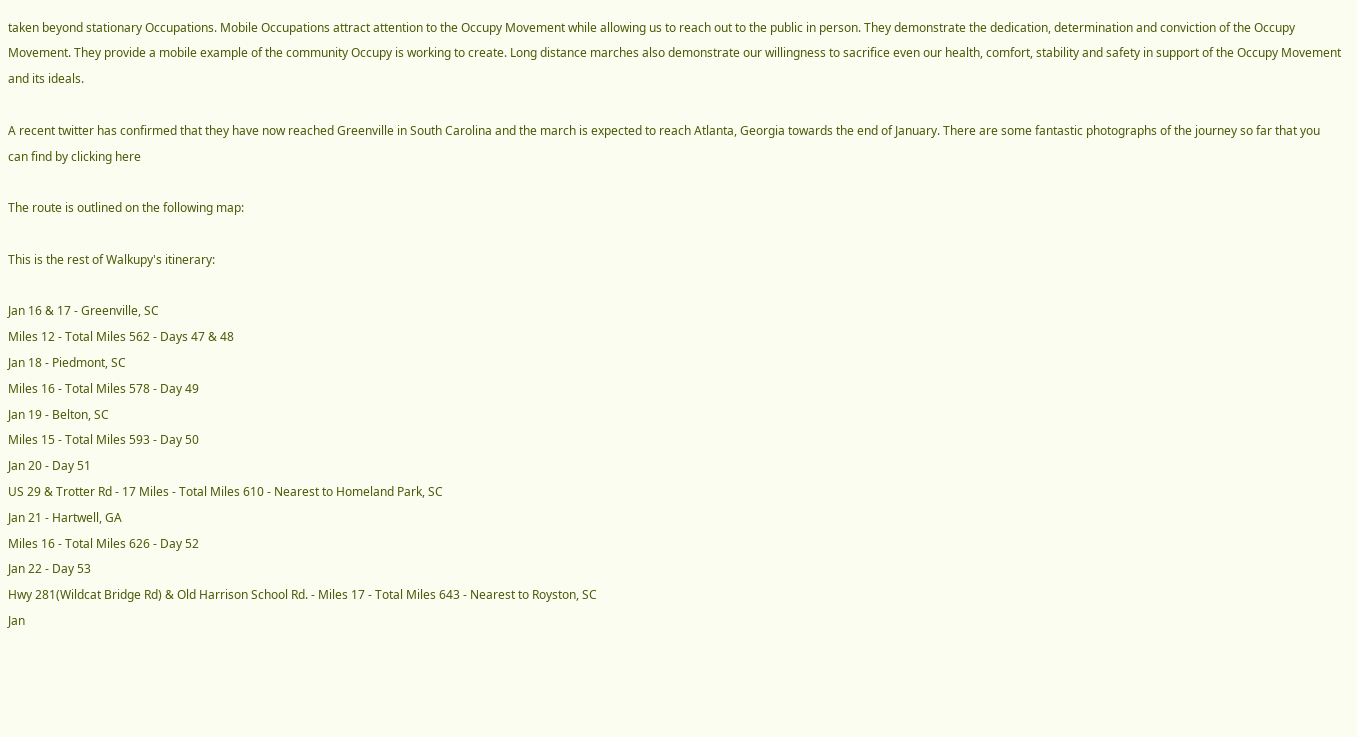taken beyond stationary Occupations. Mobile Occupations attract attention to the Occupy Movement while allowing us to reach out to the public in person. They demonstrate the dedication, determination and conviction of the Occupy Movement. They provide a mobile example of the community Occupy is working to create. Long distance marches also demonstrate our willingness to sacrifice even our health, comfort, stability and safety in support of the Occupy Movement and its ideals.

A recent twitter has confirmed that they have now reached Greenville in South Carolina and the march is expected to reach Atlanta, Georgia towards the end of January. There are some fantastic photographs of the journey so far that you can find by clicking here

The route is outlined on the following map:

This is the rest of Walkupy's itinerary:

Jan 16 & 17 - Greenville, SC
Miles 12 - Total Miles 562 - Days 47 & 48
Jan 18 - Piedmont, SC
Miles 16 - Total Miles 578 - Day 49
Jan 19 - Belton, SC
Miles 15 - Total Miles 593 - Day 50
Jan 20 - Day 51
US 29 & Trotter Rd - 17 Miles - Total Miles 610 - Nearest to Homeland Park, SC
Jan 21 - Hartwell, GA
Miles 16 - Total Miles 626 - Day 52
Jan 22 - Day 53
Hwy 281(Wildcat Bridge Rd) & Old Harrison School Rd. - Miles 17 - Total Miles 643 - Nearest to Royston, SC
Jan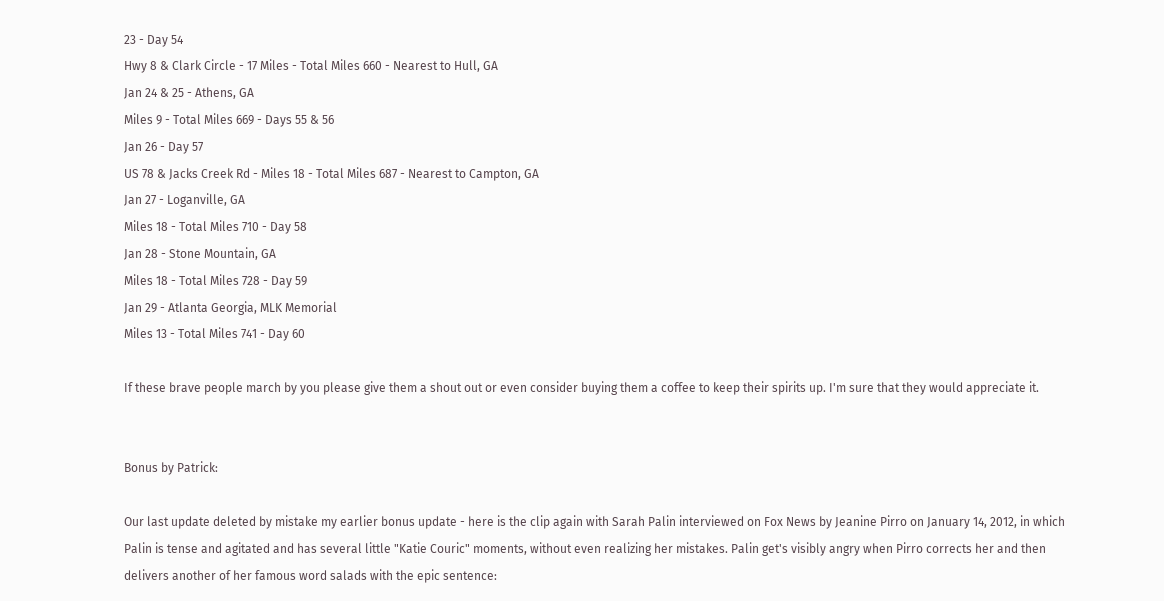23 - Day 54
Hwy 8 & Clark Circle - 17 Miles - Total Miles 660 - Nearest to Hull, GA
Jan 24 & 25 - Athens, GA
Miles 9 - Total Miles 669 - Days 55 & 56
Jan 26 - Day 57
US 78 & Jacks Creek Rd - Miles 18 - Total Miles 687 - Nearest to Campton, GA
Jan 27 - Loganville, GA
Miles 18 - Total Miles 710 - Day 58
Jan 28 - Stone Mountain, GA
Miles 18 - Total Miles 728 - Day 59
Jan 29 - Atlanta Georgia, MLK Memorial
Miles 13 - Total Miles 741 - Day 60

If these brave people march by you please give them a shout out or even consider buying them a coffee to keep their spirits up. I'm sure that they would appreciate it.


Bonus by Patrick:

Our last update deleted by mistake my earlier bonus update - here is the clip again with Sarah Palin interviewed on Fox News by Jeanine Pirro on January 14, 2012, in which Palin is tense and agitated and has several little "Katie Couric" moments, without even realizing her mistakes. Palin get's visibly angry when Pirro corrects her and then delivers another of her famous word salads with the epic sentence: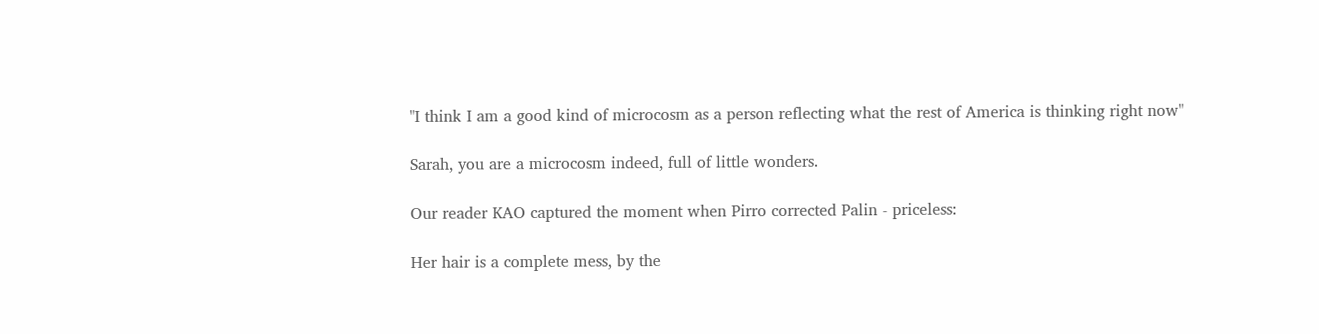"I think I am a good kind of microcosm as a person reflecting what the rest of America is thinking right now"

Sarah, you are a microcosm indeed, full of little wonders.

Our reader KAO captured the moment when Pirro corrected Palin - priceless:

Her hair is a complete mess, by the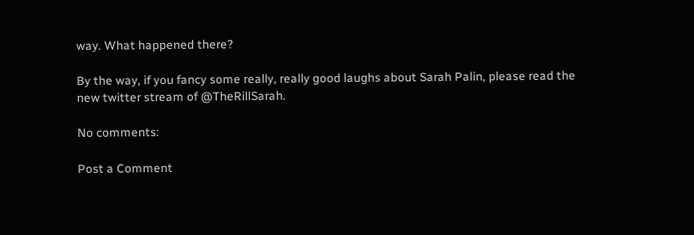way. What happened there?

By the way, if you fancy some really, really good laughs about Sarah Palin, please read the new twitter stream of @TheRillSarah.

No comments:

Post a Comment